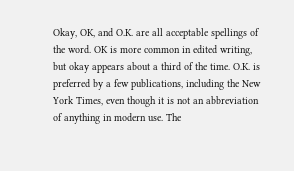Okay, OK, and O.K. are all acceptable spellings of the word. OK is more common in edited writing, but okay appears about a third of the time. O.K. is preferred by a few publications, including the New York Times, even though it is not an abbreviation of anything in modern use. The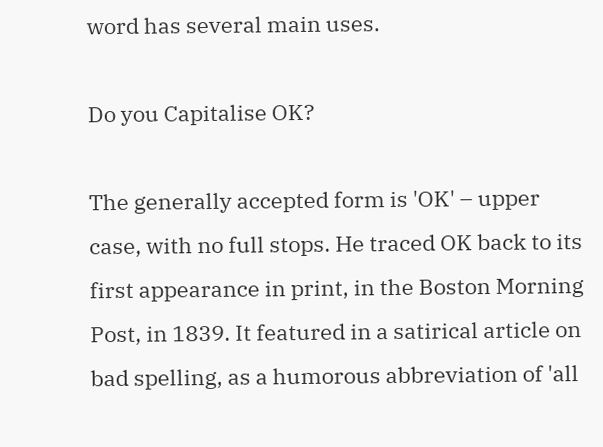word has several main uses.

Do you Capitalise OK?

The generally accepted form is 'OK' – upper case, with no full stops. He traced OK back to its first appearance in print, in the Boston Morning Post, in 1839. It featured in a satirical article on bad spelling, as a humorous abbreviation of 'all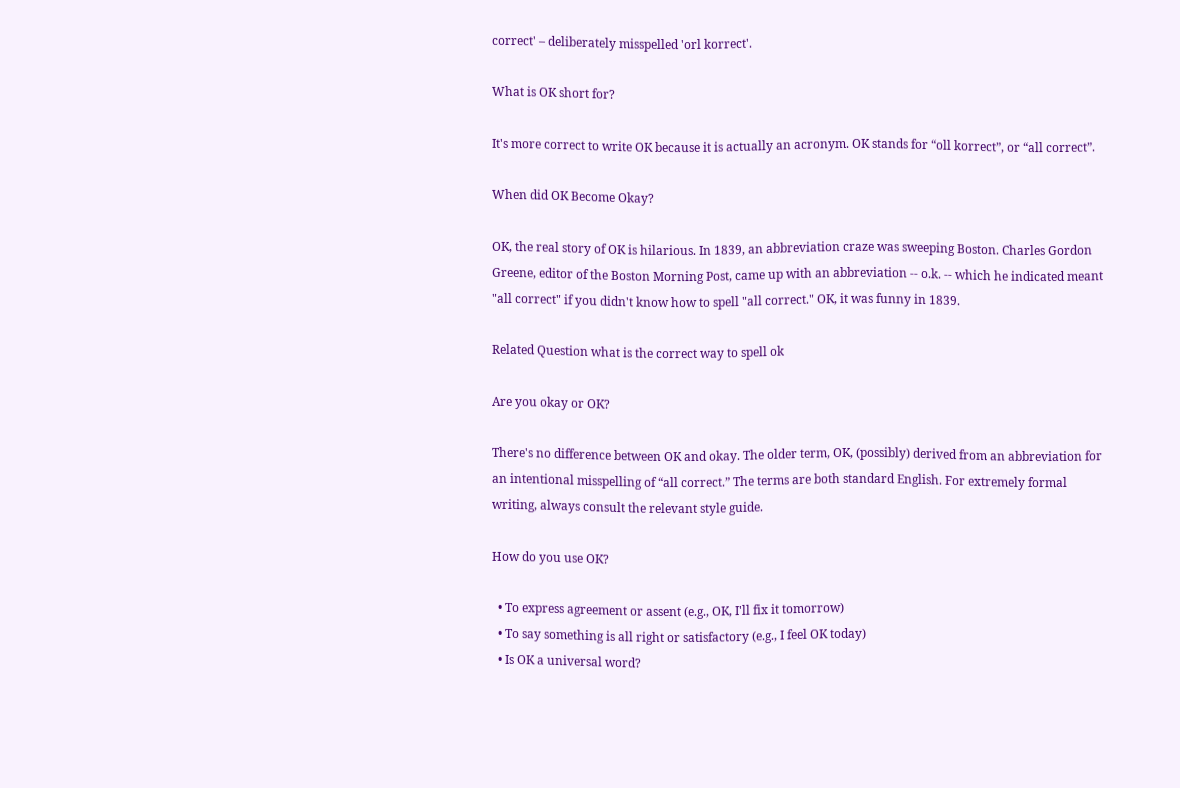correct' – deliberately misspelled 'orl korrect'.

What is OK short for?

It's more correct to write OK because it is actually an acronym. OK stands for “oll korrect”, or “all correct”.

When did OK Become Okay?

OK, the real story of OK is hilarious. In 1839, an abbreviation craze was sweeping Boston. Charles Gordon Greene, editor of the Boston Morning Post, came up with an abbreviation -- o.k. -- which he indicated meant "all correct" if you didn't know how to spell "all correct." OK, it was funny in 1839.

Related Question what is the correct way to spell ok

Are you okay or OK?

There's no difference between OK and okay. The older term, OK, (possibly) derived from an abbreviation for an intentional misspelling of “all correct.” The terms are both standard English. For extremely formal writing, always consult the relevant style guide.

How do you use OK?

  • To express agreement or assent (e.g., OK, I'll fix it tomorrow)
  • To say something is all right or satisfactory (e.g., I feel OK today)
  • Is OK a universal word?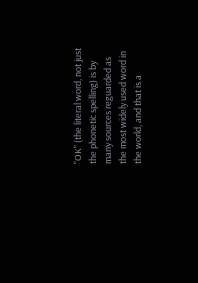"OK" (the literal word, not just the phonetic spelling) is by many sources reguarded as the most widely used word in the world, and that is a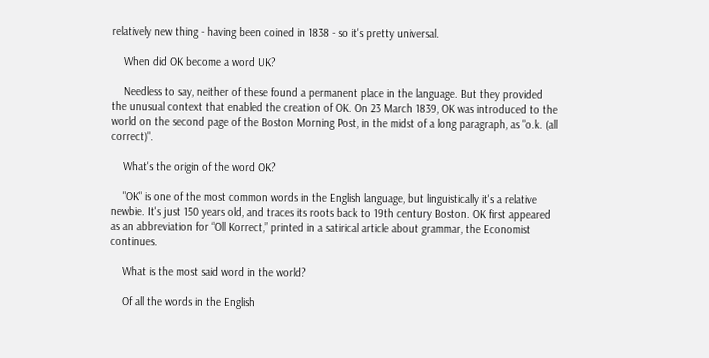relatively new thing - having been coined in 1838 - so it's pretty universal.

    When did OK become a word UK?

    Needless to say, neither of these found a permanent place in the language. But they provided the unusual context that enabled the creation of OK. On 23 March 1839, OK was introduced to the world on the second page of the Boston Morning Post, in the midst of a long paragraph, as "o.k. (all correct)".

    What's the origin of the word OK?

    "OK" is one of the most common words in the English language, but linguistically it's a relative newbie. It's just 150 years old, and traces its roots back to 19th century Boston. OK first appeared as an abbreviation for “Oll Korrect,” printed in a satirical article about grammar, the Economist continues.

    What is the most said word in the world?

    Of all the words in the English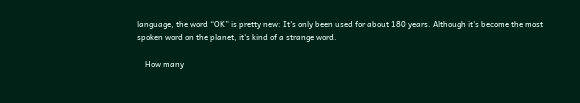language, the word “OK” is pretty new: It's only been used for about 180 years. Although it's become the most spoken word on the planet, it's kind of a strange word.

    How many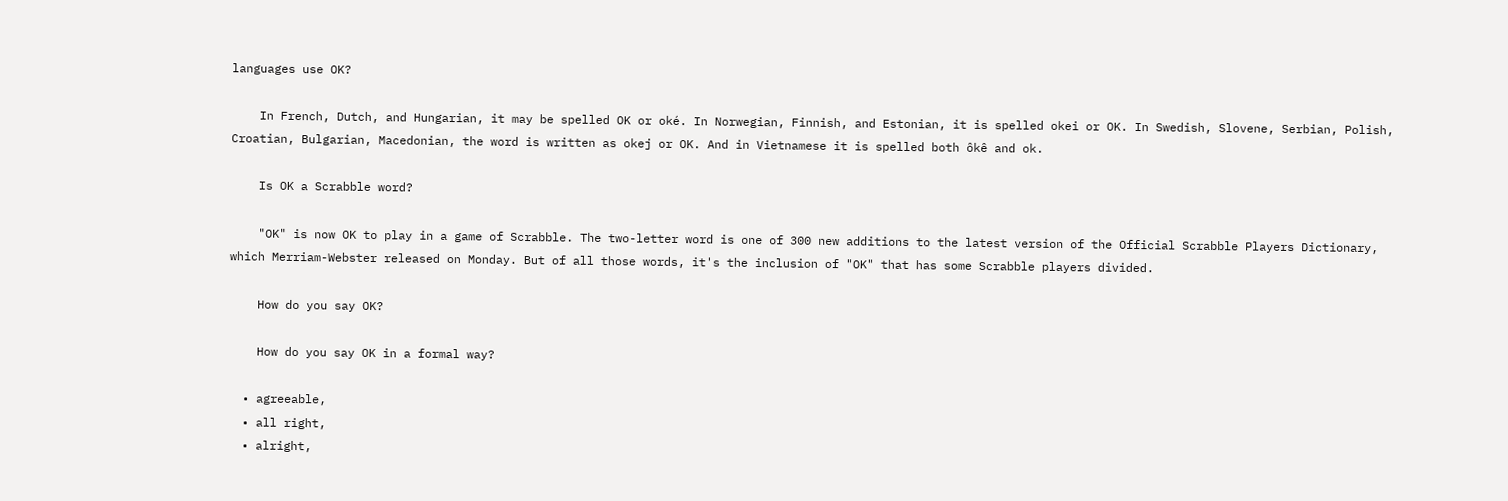languages use OK?

    In French, Dutch, and Hungarian, it may be spelled OK or oké. In Norwegian, Finnish, and Estonian, it is spelled okei or OK. In Swedish, Slovene, Serbian, Polish, Croatian, Bulgarian, Macedonian, the word is written as okej or OK. And in Vietnamese it is spelled both ôkê and ok.

    Is OK a Scrabble word?

    "OK" is now OK to play in a game of Scrabble. The two-letter word is one of 300 new additions to the latest version of the Official Scrabble Players Dictionary, which Merriam-Webster released on Monday. But of all those words, it's the inclusion of "OK" that has some Scrabble players divided.

    How do you say OK?

    How do you say OK in a formal way?

  • agreeable,
  • all right,
  • alright,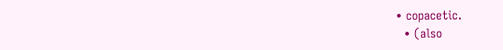• copacetic.
  • (also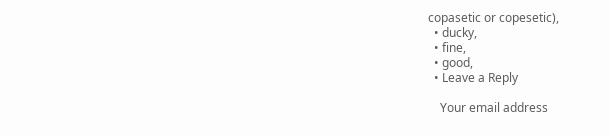copasetic or copesetic),
  • ducky,
  • fine,
  • good,
  • Leave a Reply

    Your email address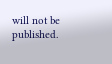will not be published.